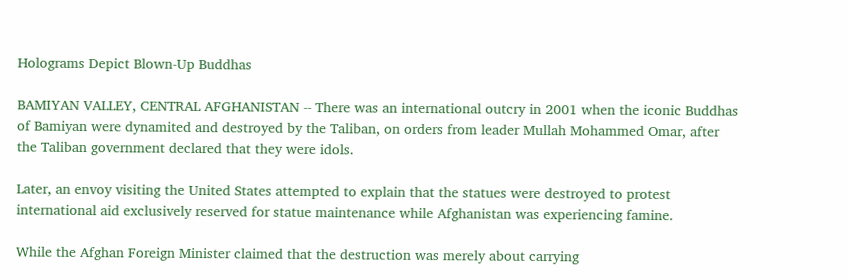Holograms Depict Blown-Up Buddhas

BAMIYAN VALLEY, CENTRAL AFGHANISTAN -- There was an international outcry in 2001 when the iconic Buddhas of Bamiyan were dynamited and destroyed by the Taliban, on orders from leader Mullah Mohammed Omar, after the Taliban government declared that they were idols.

Later, an envoy visiting the United States attempted to explain that the statues were destroyed to protest international aid exclusively reserved for statue maintenance while Afghanistan was experiencing famine.

While the Afghan Foreign Minister claimed that the destruction was merely about carrying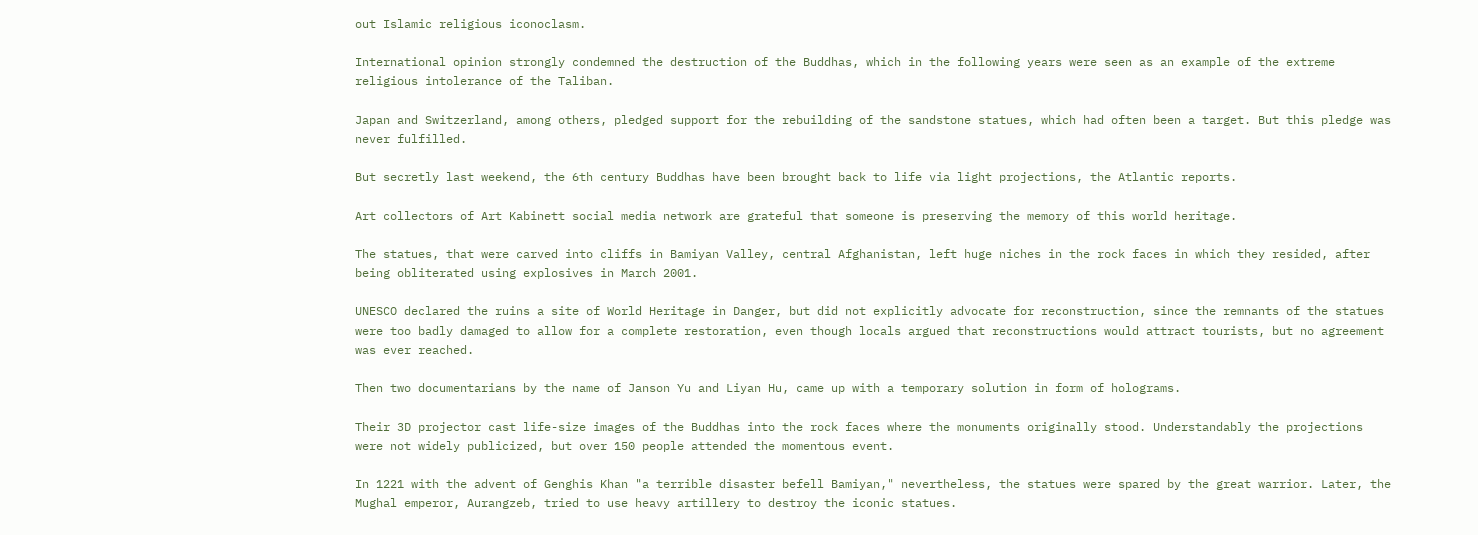out Islamic religious iconoclasm.

International opinion strongly condemned the destruction of the Buddhas, which in the following years were seen as an example of the extreme religious intolerance of the Taliban.

Japan and Switzerland, among others, pledged support for the rebuilding of the sandstone statues, which had often been a target. But this pledge was never fulfilled.

But secretly last weekend, the 6th century Buddhas have been brought back to life via light projections, the Atlantic reports.

Art collectors of Art Kabinett social media network are grateful that someone is preserving the memory of this world heritage.

The statues, that were carved into cliffs in Bamiyan Valley, central Afghanistan, left huge niches in the rock faces in which they resided, after being obliterated using explosives in March 2001.

UNESCO declared the ruins a site of World Heritage in Danger, but did not explicitly advocate for reconstruction, since the remnants of the statues were too badly damaged to allow for a complete restoration, even though locals argued that reconstructions would attract tourists, but no agreement was ever reached.

Then two documentarians by the name of Janson Yu and Liyan Hu, came up with a temporary solution in form of holograms.

Their 3D projector cast life-size images of the Buddhas into the rock faces where the monuments originally stood. Understandably the projections were not widely publicized, but over 150 people attended the momentous event.

In 1221 with the advent of Genghis Khan "a terrible disaster befell Bamiyan," nevertheless, the statues were spared by the great warrior. Later, the Mughal emperor, Aurangzeb, tried to use heavy artillery to destroy the iconic statues.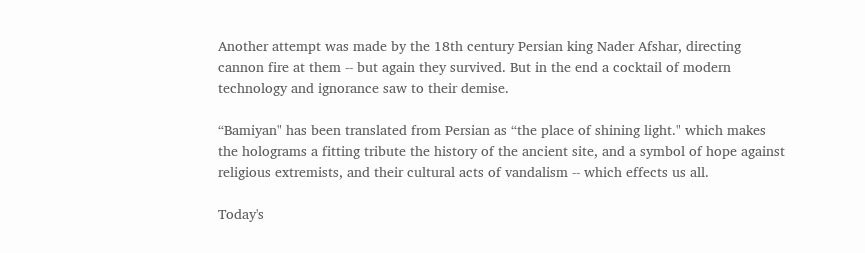Another attempt was made by the 18th century Persian king Nader Afshar, directing cannon fire at them -- but again they survived. But in the end a cocktail of modern technology and ignorance saw to their demise.

“Bamiyan" has been translated from Persian as “the place of shining light." which makes the holograms a fitting tribute the history of the ancient site, and a symbol of hope against religious extremists, and their cultural acts of vandalism -- which effects us all.

Today's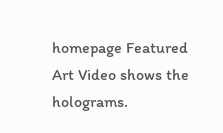homepage Featured Art Video shows the holograms.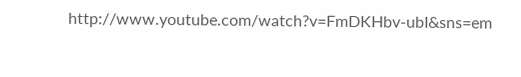http://www.youtube.com/watch?v=FmDKHbv-ubI&sns=em